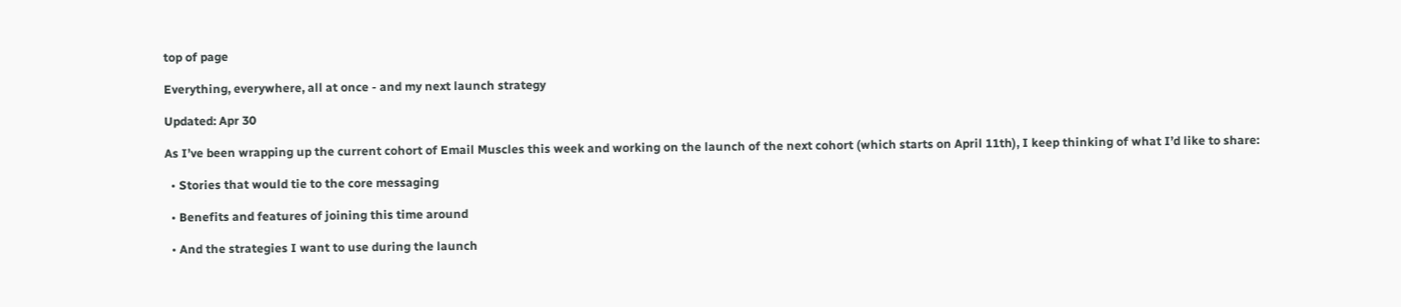top of page

Everything, everywhere, all at once - and my next launch strategy

Updated: Apr 30

As I’ve been wrapping up the current cohort of Email Muscles this week and working on the launch of the next cohort (which starts on April 11th), I keep thinking of what I’d like to share:

  • Stories that would tie to the core messaging

  • Benefits and features of joining this time around

  • And the strategies I want to use during the launch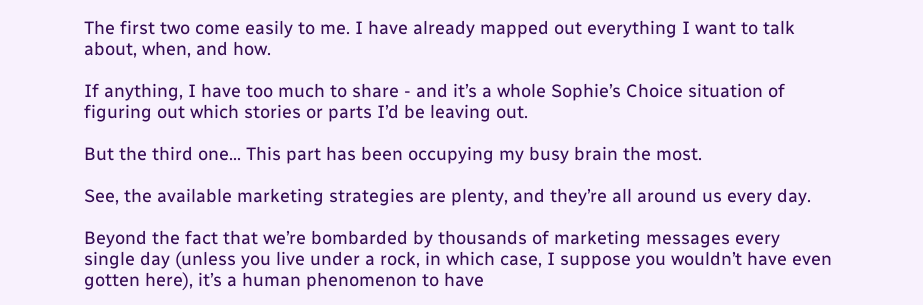The first two come easily to me. I have already mapped out everything I want to talk about, when, and how.

If anything, I have too much to share - and it’s a whole Sophie’s Choice situation of figuring out which stories or parts I’d be leaving out.

But the third one… This part has been occupying my busy brain the most.

See, the available marketing strategies are plenty, and they’re all around us every day.

Beyond the fact that we’re bombarded by thousands of marketing messages every single day (unless you live under a rock, in which case, I suppose you wouldn’t have even gotten here), it’s a human phenomenon to have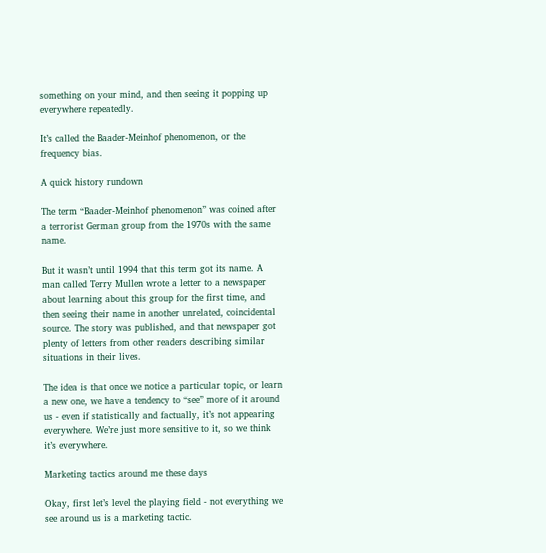something on your mind, and then seeing it popping up everywhere repeatedly.

It’s called the Baader-Meinhof phenomenon, or the frequency bias.

A quick history rundown

The term “Baader-Meinhof phenomenon” was coined after a terrorist German group from the 1970s with the same name.

But it wasn’t until 1994 that this term got its name. A man called Terry Mullen wrote a letter to a newspaper about learning about this group for the first time, and then seeing their name in another unrelated, coincidental source. The story was published, and that newspaper got plenty of letters from other readers describing similar situations in their lives.

The idea is that once we notice a particular topic, or learn a new one, we have a tendency to “see” more of it around us - even if statistically and factually, it’s not appearing everywhere. We’re just more sensitive to it, so we think it’s everywhere.

Marketing tactics around me these days

Okay, first let’s level the playing field - not everything we see around us is a marketing tactic.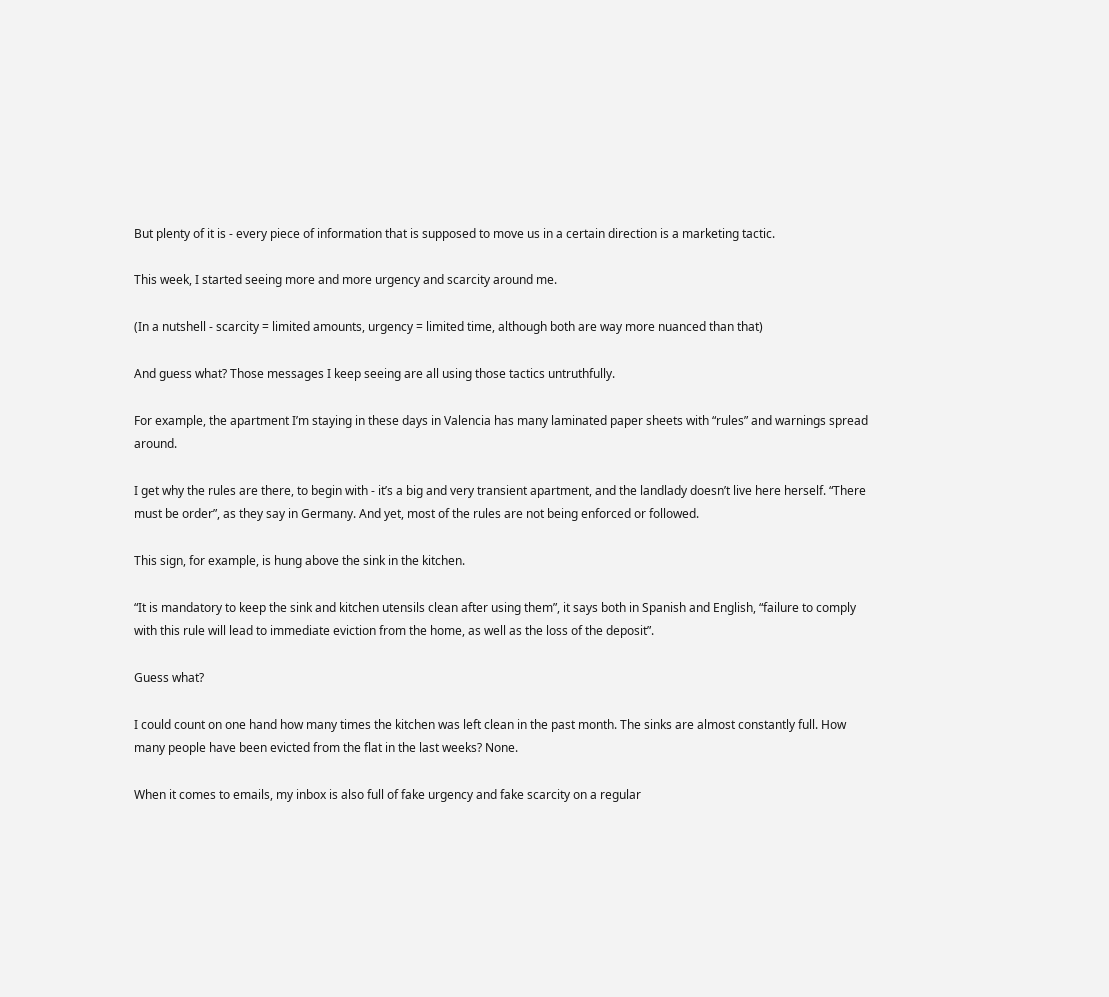But plenty of it is - every piece of information that is supposed to move us in a certain direction is a marketing tactic.

This week, I started seeing more and more urgency and scarcity around me.

(In a nutshell - scarcity = limited amounts, urgency = limited time, although both are way more nuanced than that)

And guess what? Those messages I keep seeing are all using those tactics untruthfully.

For example, the apartment I’m staying in these days in Valencia has many laminated paper sheets with “rules” and warnings spread around.

I get why the rules are there, to begin with - it’s a big and very transient apartment, and the landlady doesn’t live here herself. “There must be order”, as they say in Germany. And yet, most of the rules are not being enforced or followed.

This sign, for example, is hung above the sink in the kitchen.

“It is mandatory to keep the sink and kitchen utensils clean after using them”, it says both in Spanish and English, “failure to comply with this rule will lead to immediate eviction from the home, as well as the loss of the deposit”.

Guess what?

I could count on one hand how many times the kitchen was left clean in the past month. The sinks are almost constantly full. How many people have been evicted from the flat in the last weeks? None.

When it comes to emails, my inbox is also full of fake urgency and fake scarcity on a regular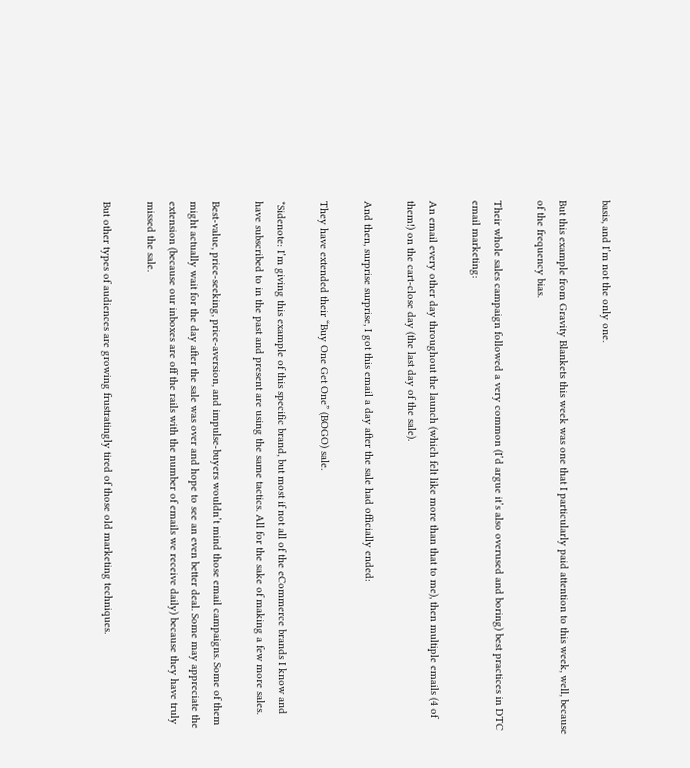basis, and I’m not the only one.

But this example from Gravity Blankets this week was one that I particularly paid attention to this week, well, because of the frequency bias.

Their whole sales campaign followed a very common (I’d argue it’s also overused and boring) best practices in DTC email marketing:

An email every other day throughout the launch (which felt like more than that to me), then multiple emails (4 of them!) on the cart-close day (the last day of the sale).

And then, surprise surprise, I got this email a day after the sale had officially ended:

They have extended their “Buy One Get One” (BOGO) sale.

*Sidenote: I’m giving this example of this specific brand, but most if not all of the eCommerce brands I know and have subscribed to in the past and present are using the same tactics. All for the sake of making a few more sales.

Best-value, price-seeking, price-aversion, and impulse-buyers wouldn’t mind those email campaigns. Some of them might actually wait for the day after the sale was over and hope to see an even better deal. Some may appreciate the extension (because our inboxes are off the rails with the number of emails we receive daily) because they have truly missed the sale.

But other types of audiences are growing frustratingly tired of those old marketing techniques.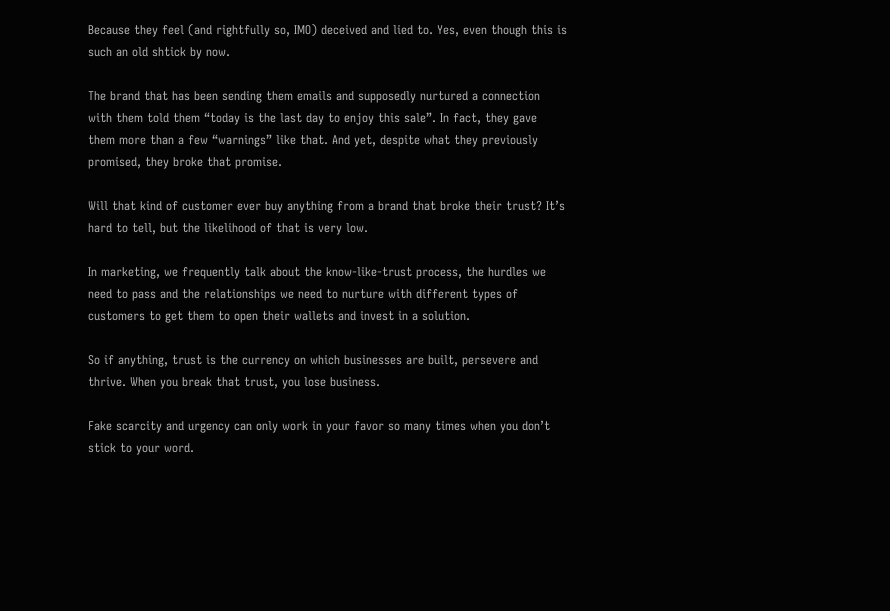Because they feel (and rightfully so, IMO) deceived and lied to. Yes, even though this is such an old shtick by now.

The brand that has been sending them emails and supposedly nurtured a connection with them told them “today is the last day to enjoy this sale”. In fact, they gave them more than a few “warnings” like that. And yet, despite what they previously promised, they broke that promise.

Will that kind of customer ever buy anything from a brand that broke their trust? It’s hard to tell, but the likelihood of that is very low.

In marketing, we frequently talk about the know-like-trust process, the hurdles we need to pass and the relationships we need to nurture with different types of customers to get them to open their wallets and invest in a solution.

So if anything, trust is the currency on which businesses are built, persevere and thrive. When you break that trust, you lose business.

Fake scarcity and urgency can only work in your favor so many times when you don’t stick to your word.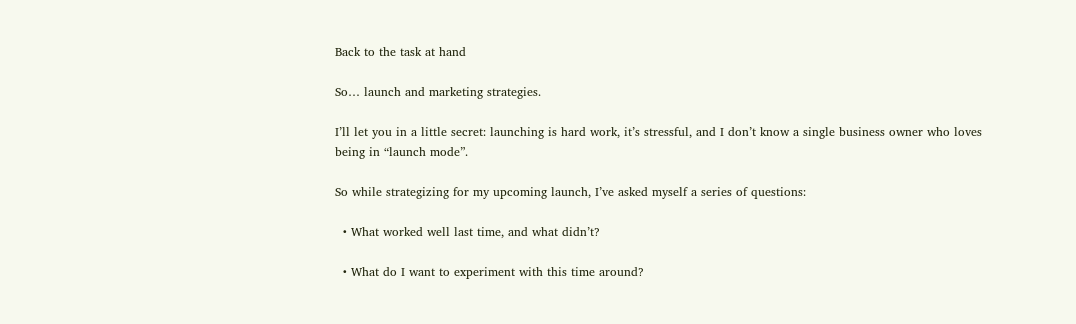Back to the task at hand

So… launch and marketing strategies.

I’ll let you in a little secret: launching is hard work, it’s stressful, and I don’t know a single business owner who loves being in “launch mode”.

So while strategizing for my upcoming launch, I’ve asked myself a series of questions:

  • What worked well last time, and what didn’t?

  • What do I want to experiment with this time around?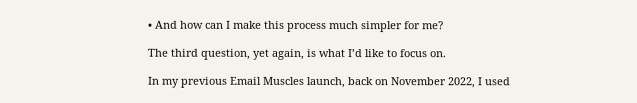• And how can I make this process much simpler for me?

The third question, yet again, is what I’d like to focus on.

In my previous Email Muscles launch, back on November 2022, I used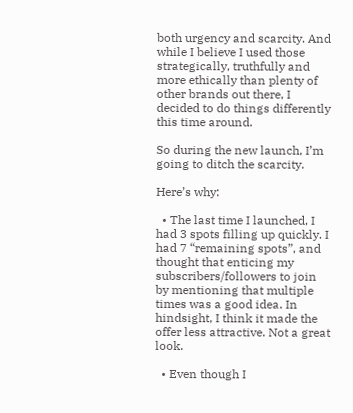both urgency and scarcity. And while I believe I used those strategically, truthfully and more ethically than plenty of other brands out there, I decided to do things differently this time around.

So during the new launch, I’m going to ditch the scarcity.

Here’s why:

  • The last time I launched, I had 3 spots filling up quickly. I had 7 “remaining spots”, and thought that enticing my subscribers/followers to join by mentioning that multiple times was a good idea. In hindsight, I think it made the offer less attractive. Not a great look.

  • Even though I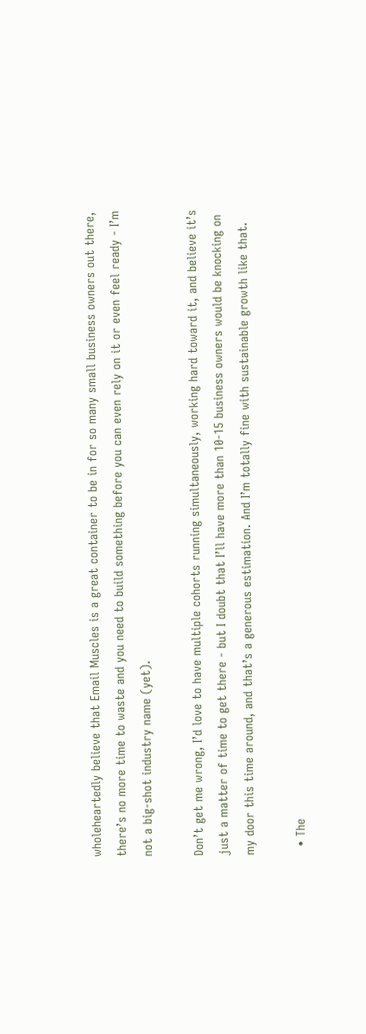wholeheartedly believe that Email Muscles is a great container to be in for so many small business owners out there, there’s no more time to waste and you need to build something before you can even rely on it or even feel ready - I’m not a big-shot industry name (yet).

Don’t get me wrong, I’d love to have multiple cohorts running simultaneously, working hard toward it, and believe it’s just a matter of time to get there - but I doubt that I’ll have more than 10-15 business owners would be knocking on my door this time around, and that’s a generous estimation. And I’m totally fine with sustainable growth like that.

  • The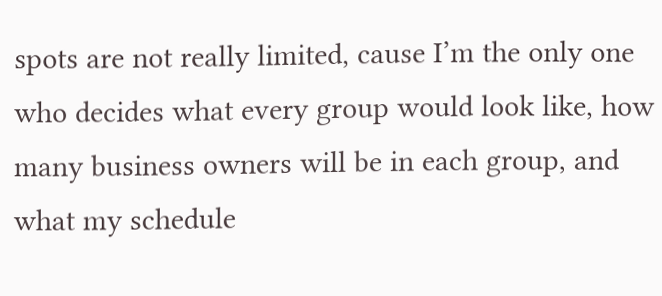spots are not really limited, cause I’m the only one who decides what every group would look like, how many business owners will be in each group, and what my schedule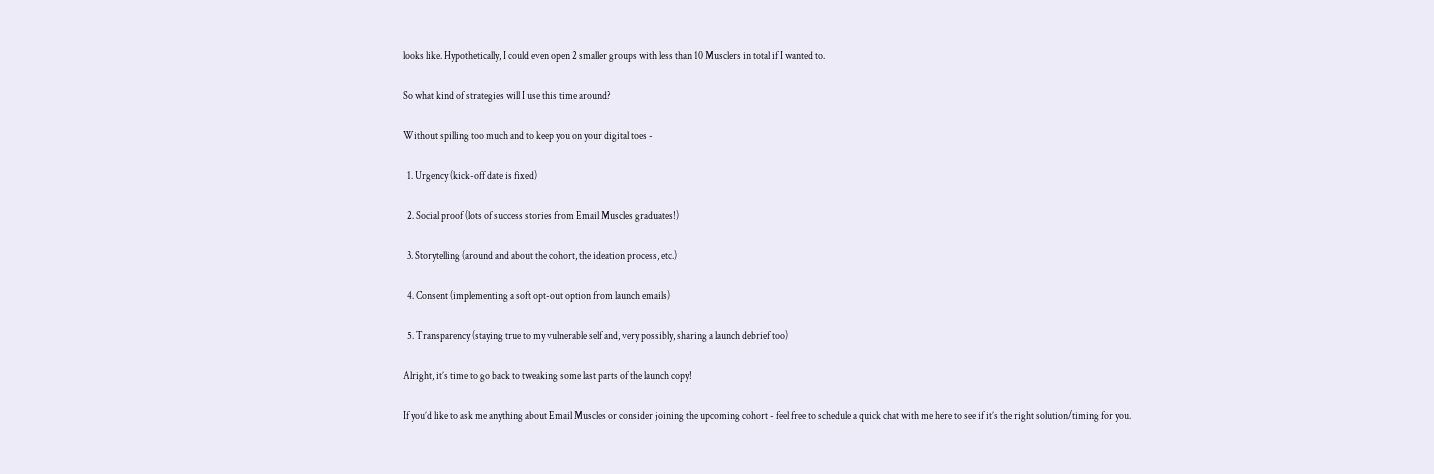looks like. Hypothetically, I could even open 2 smaller groups with less than 10 Musclers in total if I wanted to.

So what kind of strategies will I use this time around?

Without spilling too much and to keep you on your digital toes -

  1. Urgency (kick-off date is fixed)

  2. Social proof (lots of success stories from Email Muscles graduates!)

  3. Storytelling (around and about the cohort, the ideation process, etc.)

  4. Consent (implementing a soft opt-out option from launch emails)

  5. Transparency (staying true to my vulnerable self and, very possibly, sharing a launch debrief too)

Alright, it’s time to go back to tweaking some last parts of the launch copy!

If you’d like to ask me anything about Email Muscles or consider joining the upcoming cohort - feel free to schedule a quick chat with me here to see if it’s the right solution/timing for you.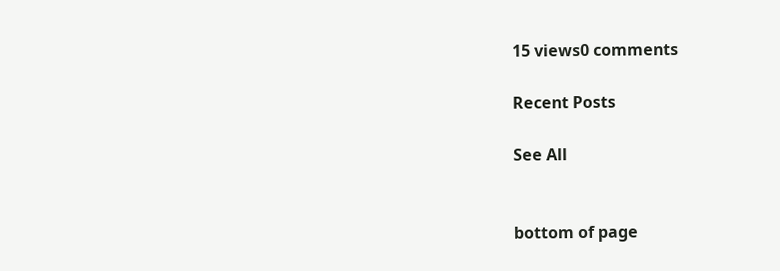15 views0 comments

Recent Posts

See All


bottom of page